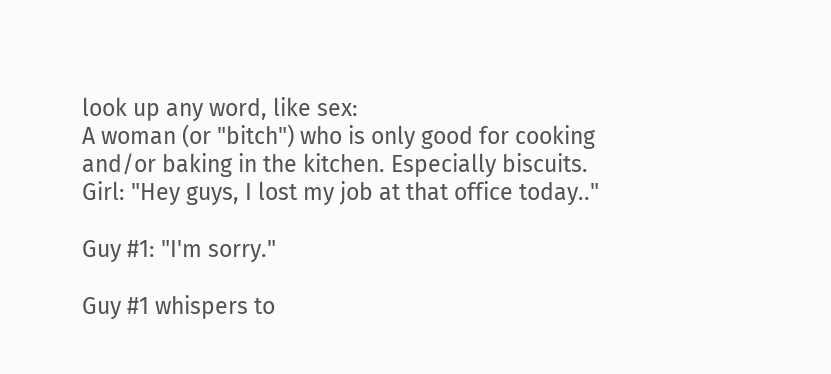look up any word, like sex:
A woman (or "bitch") who is only good for cooking and/or baking in the kitchen. Especially biscuits.
Girl: "Hey guys, I lost my job at that office today.."

Guy #1: "I'm sorry."

Guy #1 whispers to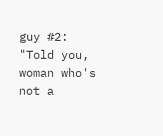guy #2: "Told you, woman who's not a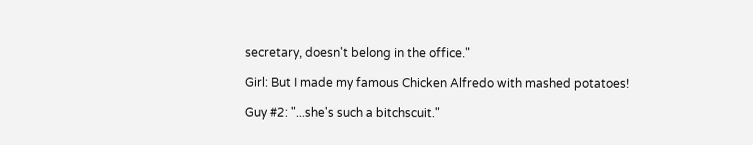secretary, doesn't belong in the office."

Girl: But I made my famous Chicken Alfredo with mashed potatoes!

Guy #2: "...she's such a bitchscuit."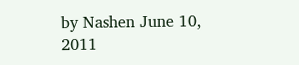by Nashen June 10, 2011